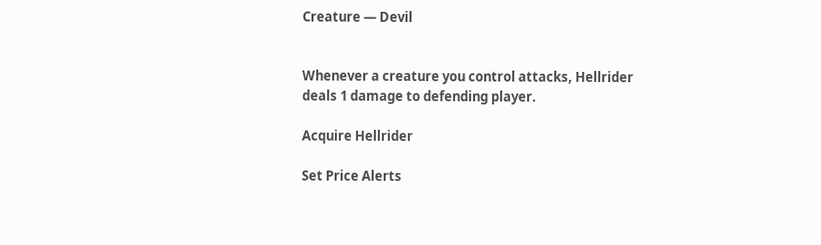Creature — Devil


Whenever a creature you control attacks, Hellrider deals 1 damage to defending player.

Acquire Hellrider

Set Price Alerts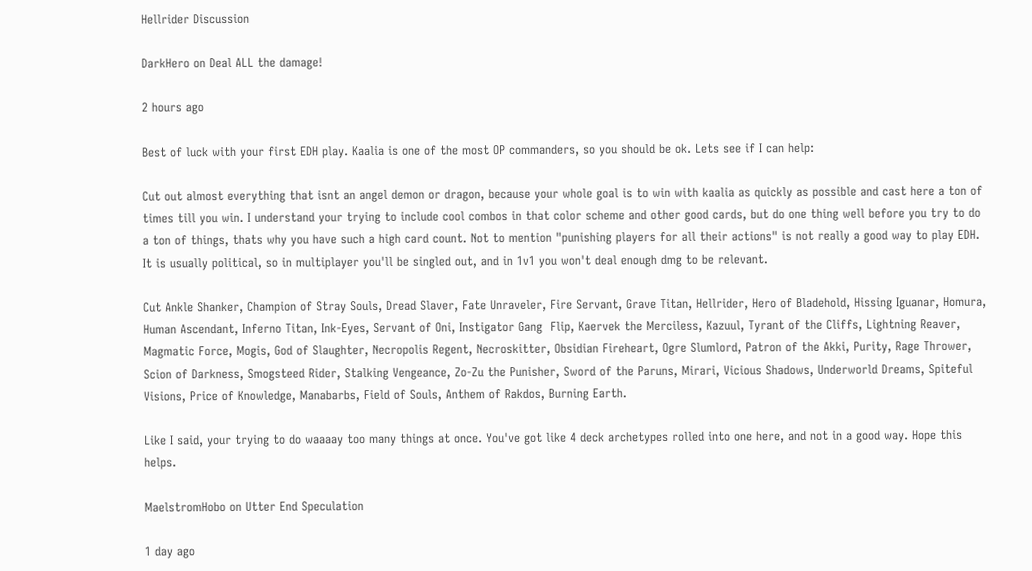Hellrider Discussion

DarkHero on Deal ALL the damage!

2 hours ago

Best of luck with your first EDH play. Kaalia is one of the most OP commanders, so you should be ok. Lets see if I can help:

Cut out almost everything that isnt an angel demon or dragon, because your whole goal is to win with kaalia as quickly as possible and cast here a ton of times till you win. I understand your trying to include cool combos in that color scheme and other good cards, but do one thing well before you try to do a ton of things, thats why you have such a high card count. Not to mention "punishing players for all their actions" is not really a good way to play EDH. It is usually political, so in multiplayer you'll be singled out, and in 1v1 you won't deal enough dmg to be relevant.

Cut Ankle Shanker, Champion of Stray Souls, Dread Slaver, Fate Unraveler, Fire Servant, Grave Titan, Hellrider, Hero of Bladehold, Hissing Iguanar, Homura, Human Ascendant, Inferno Titan, Ink-Eyes, Servant of Oni, Instigator Gang  Flip, Kaervek the Merciless, Kazuul, Tyrant of the Cliffs, Lightning Reaver, Magmatic Force, Mogis, God of Slaughter, Necropolis Regent, Necroskitter, Obsidian Fireheart, Ogre Slumlord, Patron of the Akki, Purity, Rage Thrower, Scion of Darkness, Smogsteed Rider, Stalking Vengeance, Zo-Zu the Punisher, Sword of the Paruns, Mirari, Vicious Shadows, Underworld Dreams, Spiteful Visions, Price of Knowledge, Manabarbs, Field of Souls, Anthem of Rakdos, Burning Earth.

Like I said, your trying to do waaaay too many things at once. You've got like 4 deck archetypes rolled into one here, and not in a good way. Hope this helps.

MaelstromHobo on Utter End Speculation

1 day ago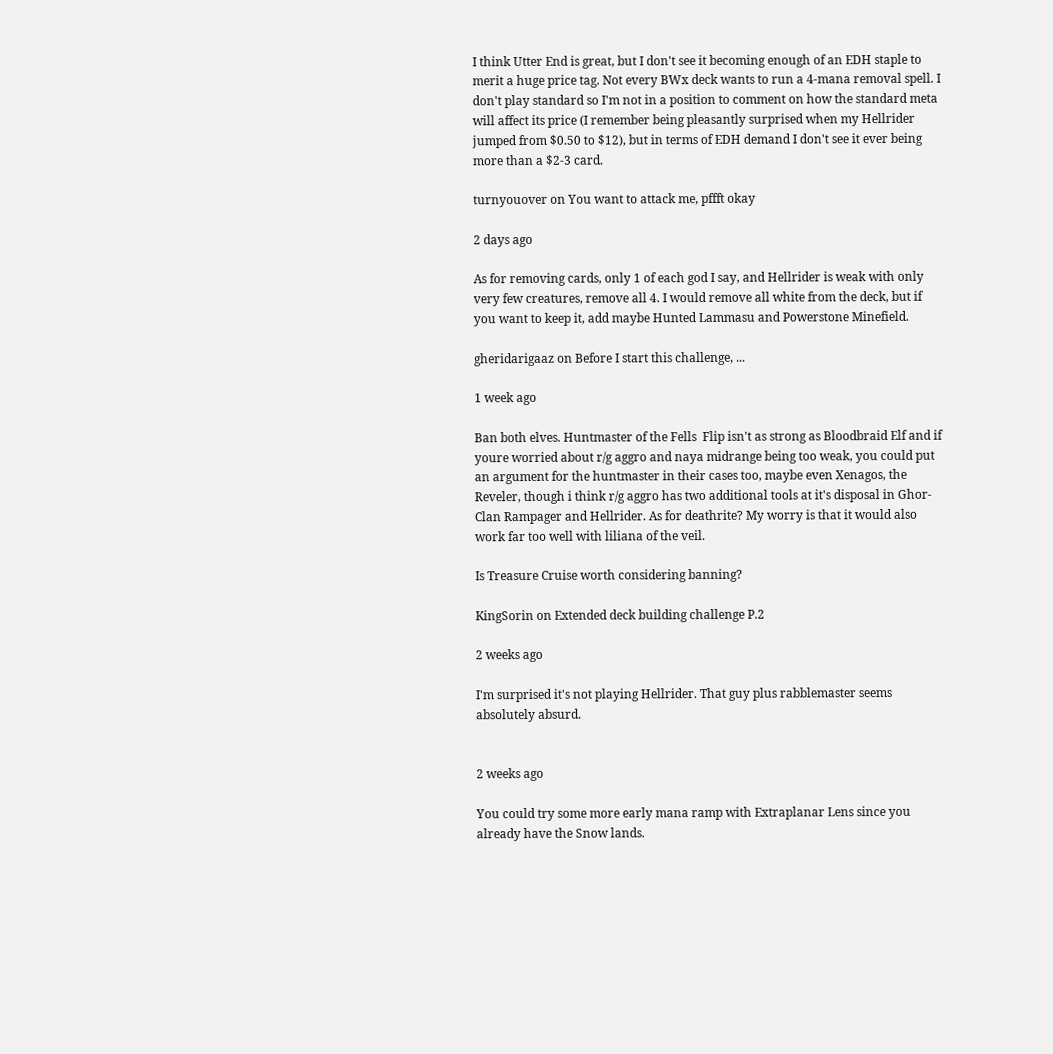I think Utter End is great, but I don't see it becoming enough of an EDH staple to merit a huge price tag. Not every BWx deck wants to run a 4-mana removal spell. I don't play standard so I'm not in a position to comment on how the standard meta will affect its price (I remember being pleasantly surprised when my Hellrider jumped from $0.50 to $12), but in terms of EDH demand I don't see it ever being more than a $2-3 card.

turnyouover on You want to attack me, pffft okay

2 days ago

As for removing cards, only 1 of each god I say, and Hellrider is weak with only very few creatures, remove all 4. I would remove all white from the deck, but if you want to keep it, add maybe Hunted Lammasu and Powerstone Minefield.

gheridarigaaz on Before I start this challenge, ...

1 week ago

Ban both elves. Huntmaster of the Fells  Flip isn't as strong as Bloodbraid Elf and if youre worried about r/g aggro and naya midrange being too weak, you could put an argument for the huntmaster in their cases too, maybe even Xenagos, the Reveler, though i think r/g aggro has two additional tools at it's disposal in Ghor-Clan Rampager and Hellrider. As for deathrite? My worry is that it would also work far too well with liliana of the veil.

Is Treasure Cruise worth considering banning?

KingSorin on Extended deck building challenge P.2

2 weeks ago

I'm surprised it's not playing Hellrider. That guy plus rabblemaster seems absolutely absurd.


2 weeks ago

You could try some more early mana ramp with Extraplanar Lens since you already have the Snow lands.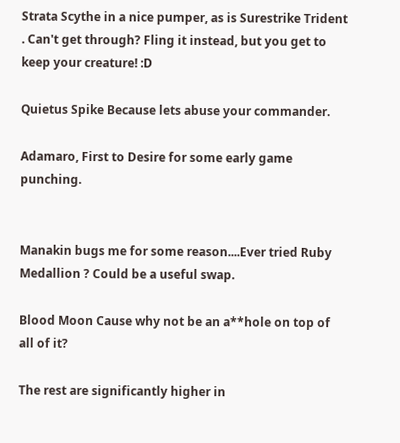Strata Scythe in a nice pumper, as is Surestrike Trident . Can't get through? Fling it instead, but you get to keep your creature! :D

Quietus Spike Because lets abuse your commander.

Adamaro, First to Desire for some early game punching.


Manakin bugs me for some reason....Ever tried Ruby Medallion ? Could be a useful swap.

Blood Moon Cause why not be an a**hole on top of all of it?

The rest are significantly higher in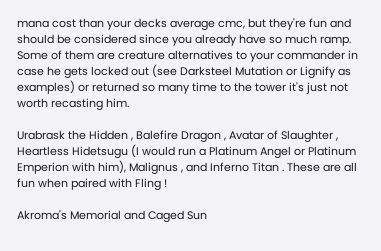mana cost than your decks average cmc, but they're fun and should be considered since you already have so much ramp. Some of them are creature alternatives to your commander in case he gets locked out (see Darksteel Mutation or Lignify as examples) or returned so many time to the tower it's just not worth recasting him.

Urabrask the Hidden , Balefire Dragon , Avatar of Slaughter , Heartless Hidetsugu (I would run a Platinum Angel or Platinum Emperion with him), Malignus , and Inferno Titan . These are all fun when paired with Fling !

Akroma's Memorial and Caged Sun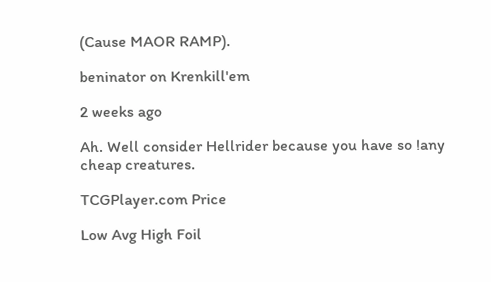(Cause MAOR RAMP).

beninator on Krenkill'em

2 weeks ago

Ah. Well consider Hellrider because you have so !any cheap creatures.

TCGPlayer.com Price

Low Avg High Foil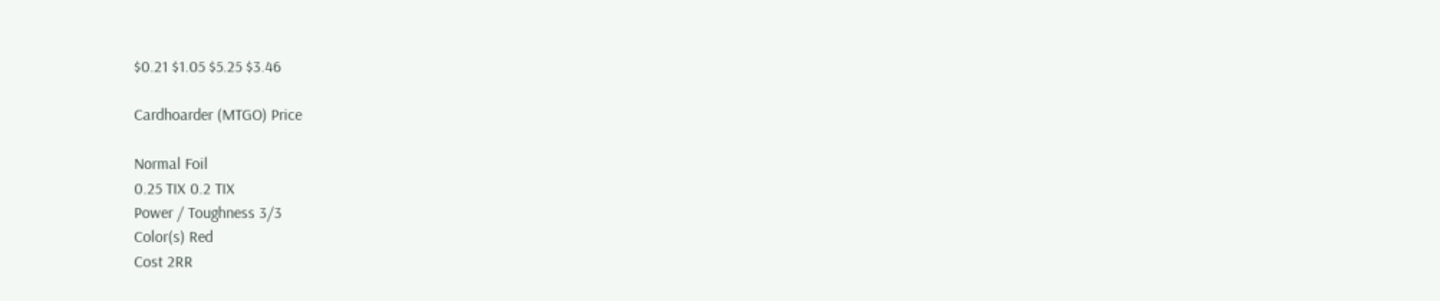$0.21 $1.05 $5.25 $3.46

Cardhoarder (MTGO) Price

Normal Foil
0.25 TIX 0.2 TIX
Power / Toughness 3/3
Color(s) Red
Cost 2RR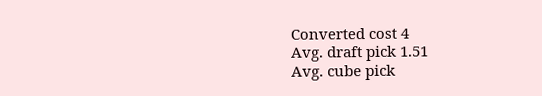Converted cost 4
Avg. draft pick 1.51
Avg. cube pick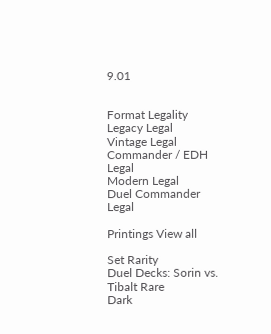9.01


Format Legality
Legacy Legal
Vintage Legal
Commander / EDH Legal
Modern Legal
Duel Commander Legal

Printings View all

Set Rarity
Duel Decks: Sorin vs. Tibalt Rare
Dark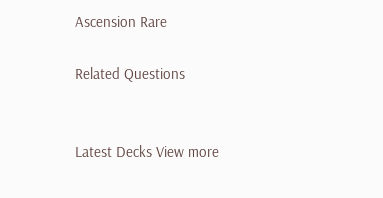Ascension Rare

Related Questions


Latest Decks View more